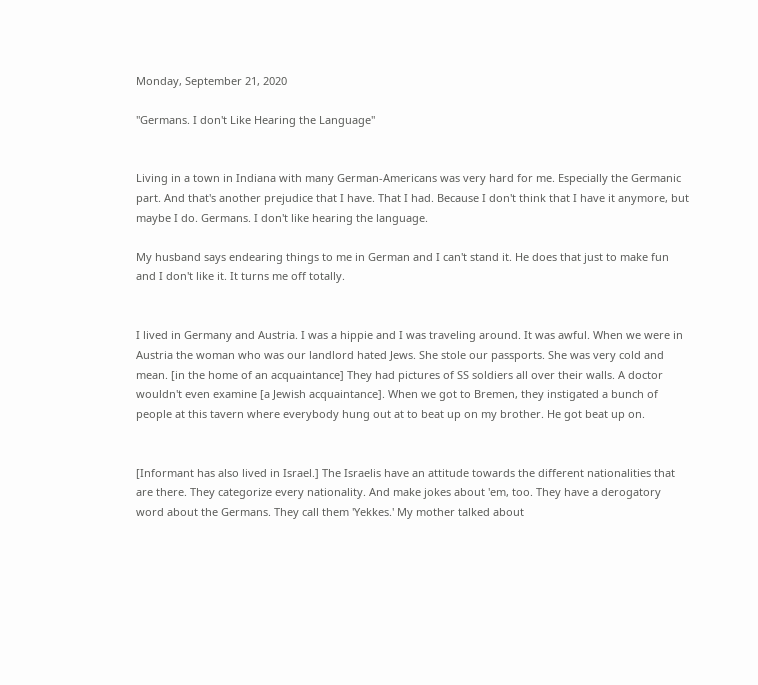Monday, September 21, 2020

"Germans. I don't Like Hearing the Language"


Living in a town in Indiana with many German-Americans was very hard for me. Especially the Germanic part. And that's another prejudice that I have. That I had. Because I don't think that I have it anymore, but maybe I do. Germans. I don't like hearing the language.

My husband says endearing things to me in German and I can't stand it. He does that just to make fun and I don't like it. It turns me off totally.


I lived in Germany and Austria. I was a hippie and I was traveling around. It was awful. When we were in Austria the woman who was our landlord hated Jews. She stole our passports. She was very cold and mean. [in the home of an acquaintance] They had pictures of SS soldiers all over their walls. A doctor wouldn't even examine [a Jewish acquaintance]. When we got to Bremen, they instigated a bunch of people at this tavern where everybody hung out at to beat up on my brother. He got beat up on.


[Informant has also lived in Israel.] The Israelis have an attitude towards the different nationalities that are there. They categorize every nationality. And make jokes about 'em, too. They have a derogatory word about the Germans. They call them 'Yekkes.' My mother talked about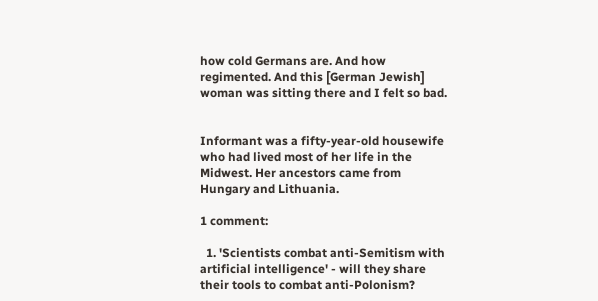how cold Germans are. And how regimented. And this [German Jewish] woman was sitting there and I felt so bad.


Informant was a fifty-year-old housewife who had lived most of her life in the Midwest. Her ancestors came from Hungary and Lithuania.

1 comment:

  1. 'Scientists combat anti-Semitism with artificial intelligence' - will they share their tools to combat anti-Polonism?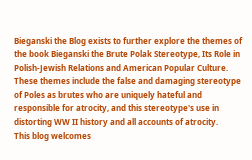Bieganski the Blog exists to further explore the themes of the book Bieganski the Brute Polak Stereotype, Its Role in Polish-Jewish Relations and American Popular Culture.
These themes include the false and damaging stereotype of Poles as brutes who are uniquely hateful and responsible for atrocity, and this stereotype's use in distorting WW II history and all accounts of atrocity.
This blog welcomes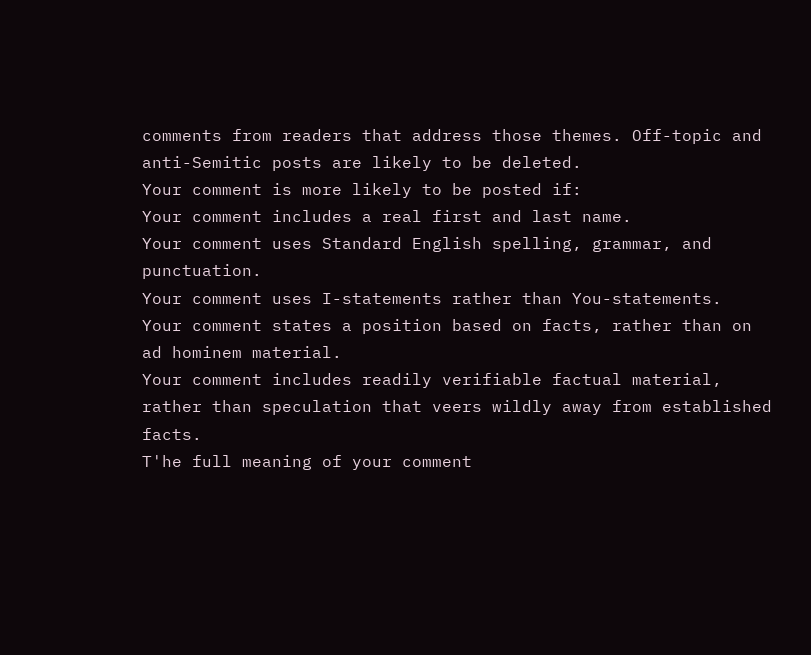comments from readers that address those themes. Off-topic and anti-Semitic posts are likely to be deleted.
Your comment is more likely to be posted if:
Your comment includes a real first and last name.
Your comment uses Standard English spelling, grammar, and punctuation.
Your comment uses I-statements rather than You-statements.
Your comment states a position based on facts, rather than on ad hominem material.
Your comment includes readily verifiable factual material, rather than speculation that veers wildly away from established facts.
T'he full meaning of your comment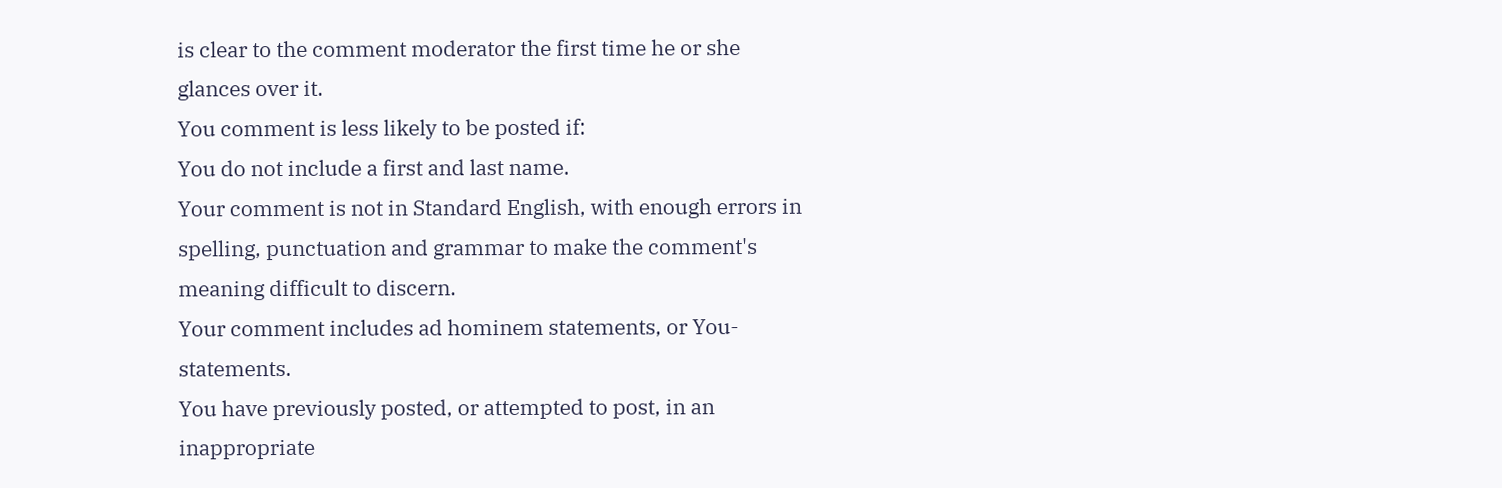is clear to the comment moderator the first time he or she glances over it.
You comment is less likely to be posted if:
You do not include a first and last name.
Your comment is not in Standard English, with enough errors in spelling, punctuation and grammar to make the comment's meaning difficult to discern.
Your comment includes ad hominem statements, or You-statements.
You have previously posted, or attempted to post, in an inappropriate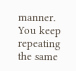manner.
You keep repeating the same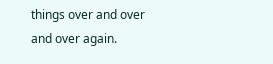things over and over and over again.